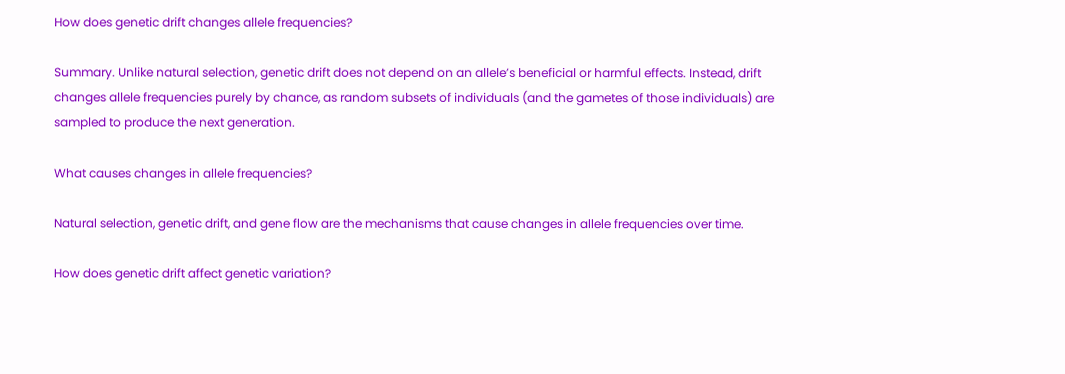How does genetic drift changes allele frequencies?

Summary. Unlike natural selection, genetic drift does not depend on an allele’s beneficial or harmful effects. Instead, drift changes allele frequencies purely by chance, as random subsets of individuals (and the gametes of those individuals) are sampled to produce the next generation.

What causes changes in allele frequencies?

Natural selection, genetic drift, and gene flow are the mechanisms that cause changes in allele frequencies over time.

How does genetic drift affect genetic variation?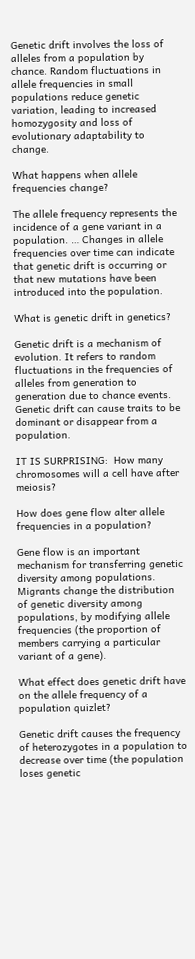Genetic drift involves the loss of alleles from a population by chance. Random fluctuations in allele frequencies in small populations reduce genetic variation, leading to increased homozygosity and loss of evolutionary adaptability to change.

What happens when allele frequencies change?

The allele frequency represents the incidence of a gene variant in a population. … Changes in allele frequencies over time can indicate that genetic drift is occurring or that new mutations have been introduced into the population.

What is genetic drift in genetics?

Genetic drift is a mechanism of evolution. It refers to random fluctuations in the frequencies of alleles from generation to generation due to chance events. Genetic drift can cause traits to be dominant or disappear from a population.

IT IS SURPRISING:  How many chromosomes will a cell have after meiosis?

How does gene flow alter allele frequencies in a population?

Gene flow is an important mechanism for transferring genetic diversity among populations. Migrants change the distribution of genetic diversity among populations, by modifying allele frequencies (the proportion of members carrying a particular variant of a gene).

What effect does genetic drift have on the allele frequency of a population quizlet?

Genetic drift causes the frequency of heterozygotes in a population to decrease over time (the population loses genetic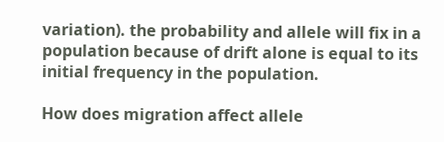variation). the probability and allele will fix in a population because of drift alone is equal to its initial frequency in the population.

How does migration affect allele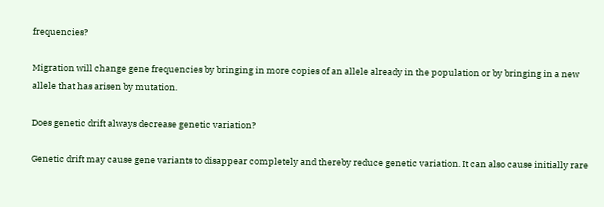frequencies?

Migration will change gene frequencies by bringing in more copies of an allele already in the population or by bringing in a new allele that has arisen by mutation.

Does genetic drift always decrease genetic variation?

Genetic drift may cause gene variants to disappear completely and thereby reduce genetic variation. It can also cause initially rare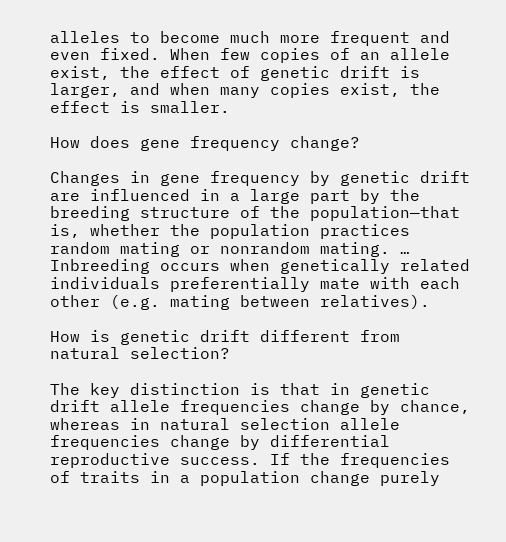alleles to become much more frequent and even fixed. When few copies of an allele exist, the effect of genetic drift is larger, and when many copies exist, the effect is smaller.

How does gene frequency change?

Changes in gene frequency by genetic drift are influenced in a large part by the breeding structure of the population—that is, whether the population practices random mating or nonrandom mating. … Inbreeding occurs when genetically related individuals preferentially mate with each other (e.g. mating between relatives).

How is genetic drift different from natural selection?

The key distinction is that in genetic drift allele frequencies change by chance, whereas in natural selection allele frequencies change by differential reproductive success. If the frequencies of traits in a population change purely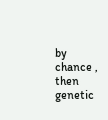by chance , then genetic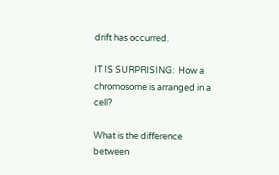drift has occurred.

IT IS SURPRISING:  How a chromosome is arranged in a cell?

What is the difference between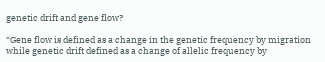genetic drift and gene flow?

“Gene flow is defined as a change in the genetic frequency by migration while genetic drift defined as a change of allelic frequency by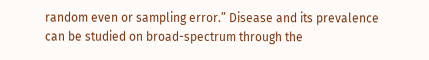random even or sampling error.” Disease and its prevalence can be studied on broad-spectrum through the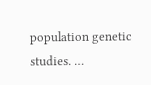population genetic studies. …